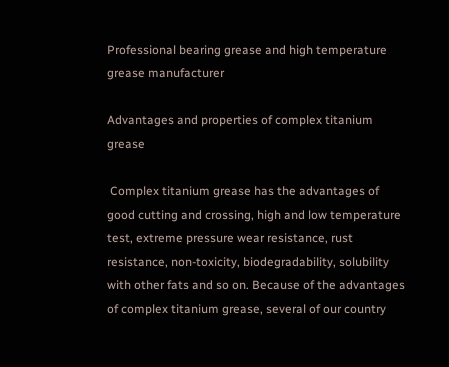Professional bearing grease and high temperature grease manufacturer

Advantages and properties of complex titanium grease

 Complex titanium grease has the advantages of good cutting and crossing, high and low temperature test, extreme pressure wear resistance, rust resistance, non-toxicity, biodegradability, solubility with other fats and so on. Because of the advantages of complex titanium grease, several of our country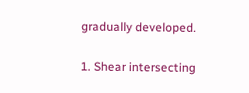gradually developed.

1. Shear intersecting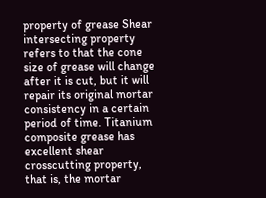property of grease Shear intersecting property refers to that the cone size of grease will change after it is cut, but it will repair its original mortar consistency in a certain period of time. Titanium composite grease has excellent shear crosscutting property, that is, the mortar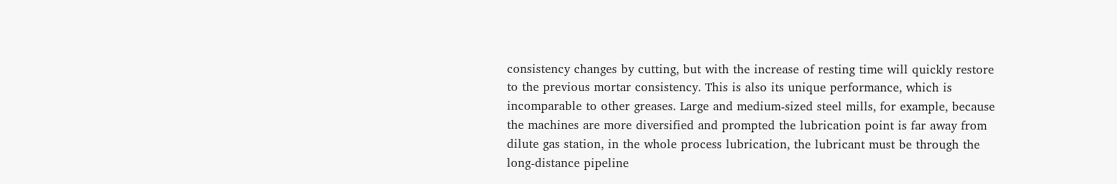consistency changes by cutting, but with the increase of resting time will quickly restore to the previous mortar consistency. This is also its unique performance, which is incomparable to other greases. Large and medium-sized steel mills, for example, because the machines are more diversified and prompted the lubrication point is far away from dilute gas station, in the whole process lubrication, the lubricant must be through the long-distance pipeline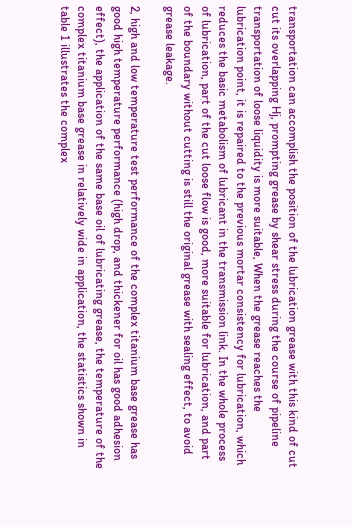transportation can accomplish the position of the lubrication grease with this kind of cut cut its overlapping Hj, prompting grease by shear stress during the course of pipeline transportation of loose liquidity is more suitable, When the grease reaches the lubrication point, it is repaired to the previous mortar consistency for lubrication, which reduces the basic metabolism of lubricant in the transmission link. In the whole process of lubrication, part of the cut loose flow is good, more suitable for lubrication, and part of the boundary without cutting is still the original grease with sealing effect, to avoid grease leakage.

2, high and low temperature test performance of the complex titanium base grease has good high temperature performance (high drop, and thickener for oil has good adhesion effect), the application of the same base oil of lubricating grease, the temperature of the complex titanium base grease in relatively wide in application, the statistics shown in table 1 illustrates the complex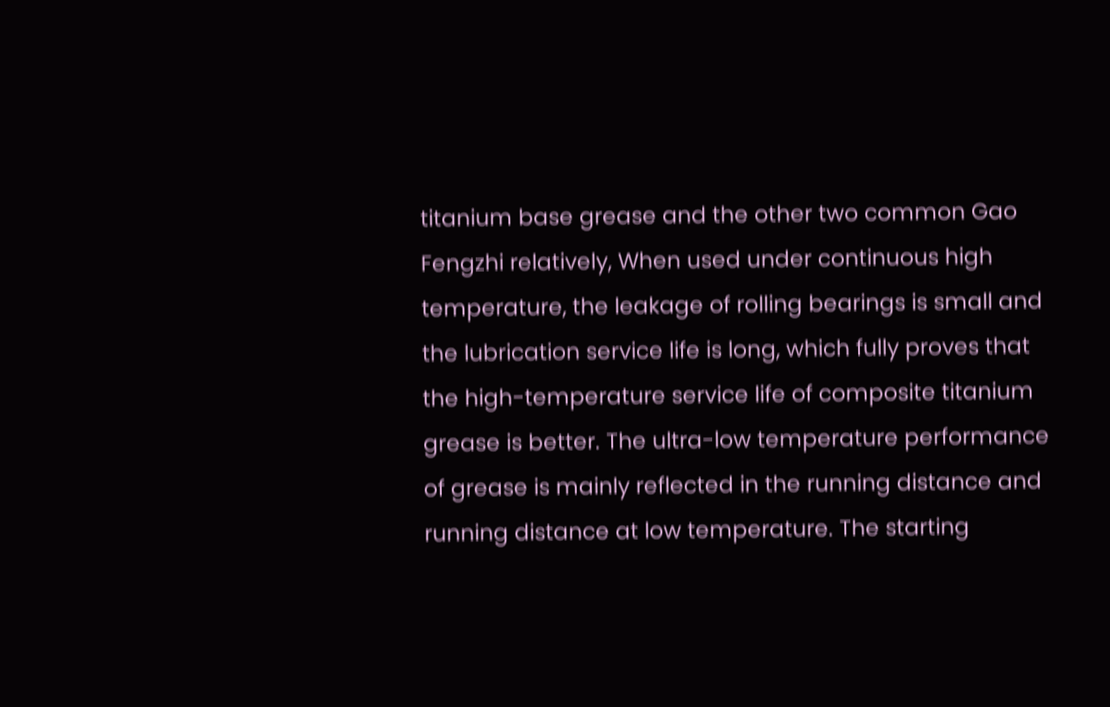titanium base grease and the other two common Gao Fengzhi relatively, When used under continuous high temperature, the leakage of rolling bearings is small and the lubrication service life is long, which fully proves that the high-temperature service life of composite titanium grease is better. The ultra-low temperature performance of grease is mainly reflected in the running distance and running distance at low temperature. The starting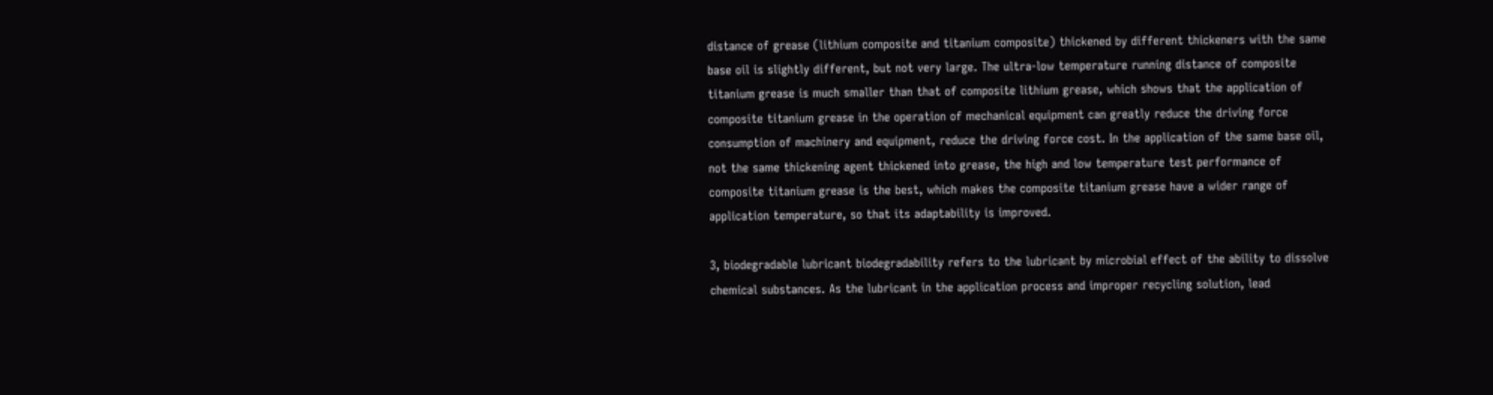distance of grease (lithium composite and titanium composite) thickened by different thickeners with the same base oil is slightly different, but not very large. The ultra-low temperature running distance of composite titanium grease is much smaller than that of composite lithium grease, which shows that the application of composite titanium grease in the operation of mechanical equipment can greatly reduce the driving force consumption of machinery and equipment, reduce the driving force cost. In the application of the same base oil, not the same thickening agent thickened into grease, the high and low temperature test performance of composite titanium grease is the best, which makes the composite titanium grease have a wider range of application temperature, so that its adaptability is improved.

3, biodegradable lubricant biodegradability refers to the lubricant by microbial effect of the ability to dissolve chemical substances. As the lubricant in the application process and improper recycling solution, lead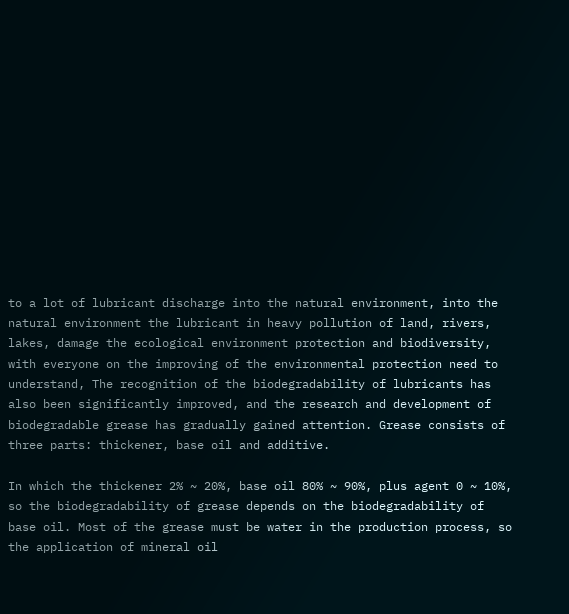to a lot of lubricant discharge into the natural environment, into the natural environment the lubricant in heavy pollution of land, rivers, lakes, damage the ecological environment protection and biodiversity, with everyone on the improving of the environmental protection need to understand, The recognition of the biodegradability of lubricants has also been significantly improved, and the research and development of biodegradable grease has gradually gained attention. Grease consists of three parts: thickener, base oil and additive.

In which the thickener 2% ~ 20%, base oil 80% ~ 90%, plus agent 0 ~ 10%, so the biodegradability of grease depends on the biodegradability of base oil. Most of the grease must be water in the production process, so the application of mineral oil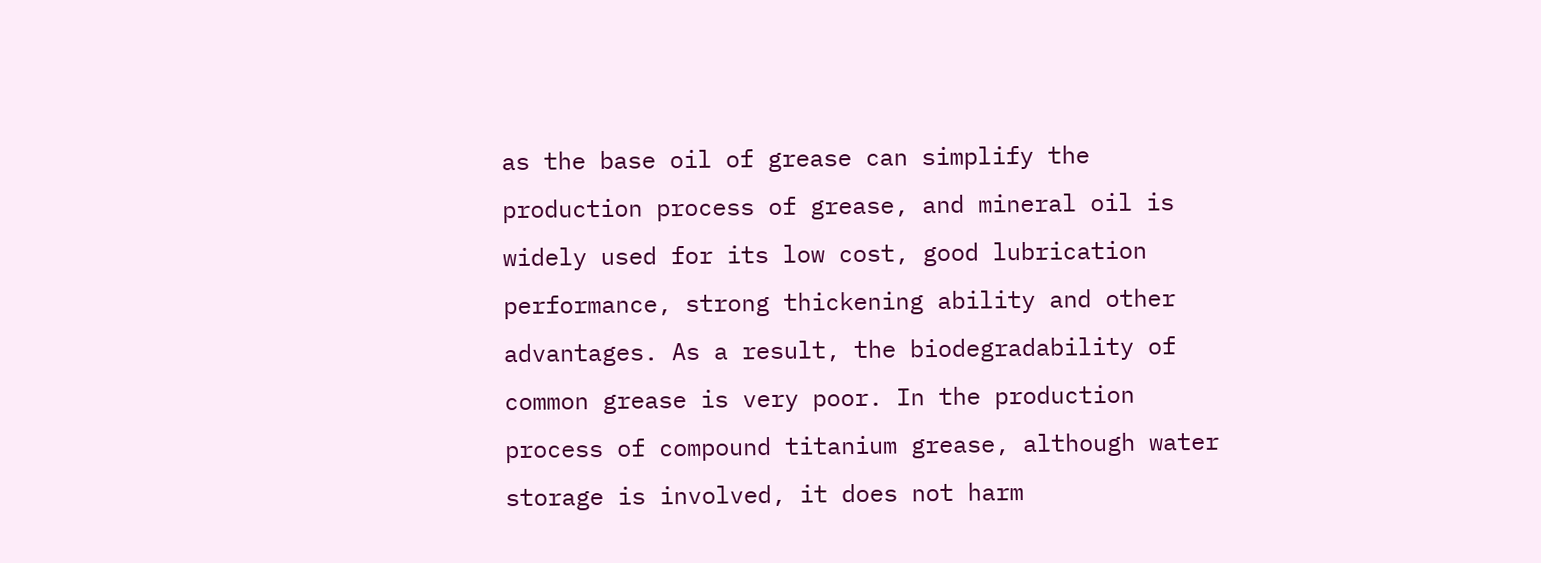as the base oil of grease can simplify the production process of grease, and mineral oil is widely used for its low cost, good lubrication performance, strong thickening ability and other advantages. As a result, the biodegradability of common grease is very poor. In the production process of compound titanium grease, although water storage is involved, it does not harm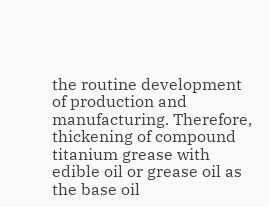the routine development of production and manufacturing. Therefore, thickening of compound titanium grease with edible oil or grease oil as the base oil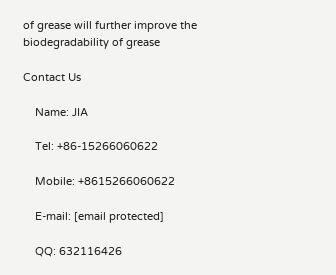of grease will further improve the biodegradability of grease

Contact Us

    Name: JIA

    Tel: +86-15266060622

    Mobile: +8615266060622

    E-mail: [email protected]

    QQ: 632116426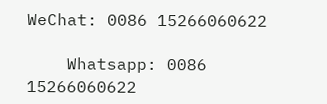WeChat: 0086 15266060622

    Whatsapp: 0086 15266060622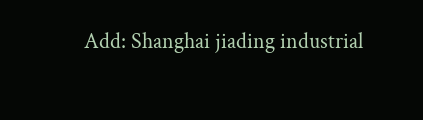Add: Shanghai jiading industrial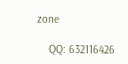zone

    QQ: 632116426